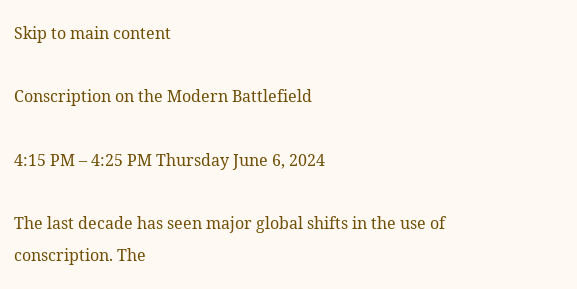Skip to main content

Conscription on the Modern Battlefield

4:15 PM – 4:25 PM Thursday June 6, 2024

The last decade has seen major global shifts in the use of conscription. The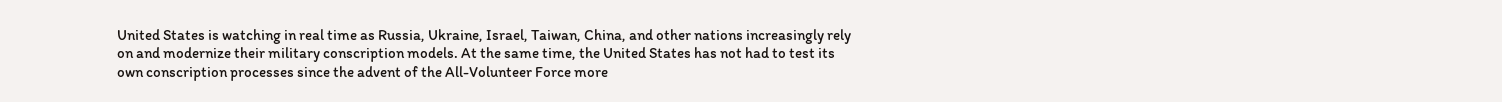United States is watching in real time as Russia, Ukraine, Israel, Taiwan, China, and other nations increasingly rely on and modernize their military conscription models. At the same time, the United States has not had to test its own conscription processes since the advent of the All-Volunteer Force more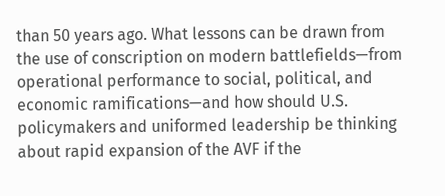than 50 years ago. What lessons can be drawn from the use of conscription on modern battlefields—from operational performance to social, political, and economic ramifications—and how should U.S. policymakers and uniformed leadership be thinking about rapid expansion of the AVF if the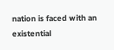nation is faced with an existential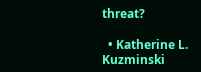threat?

  • Katherine L. Kuzminski